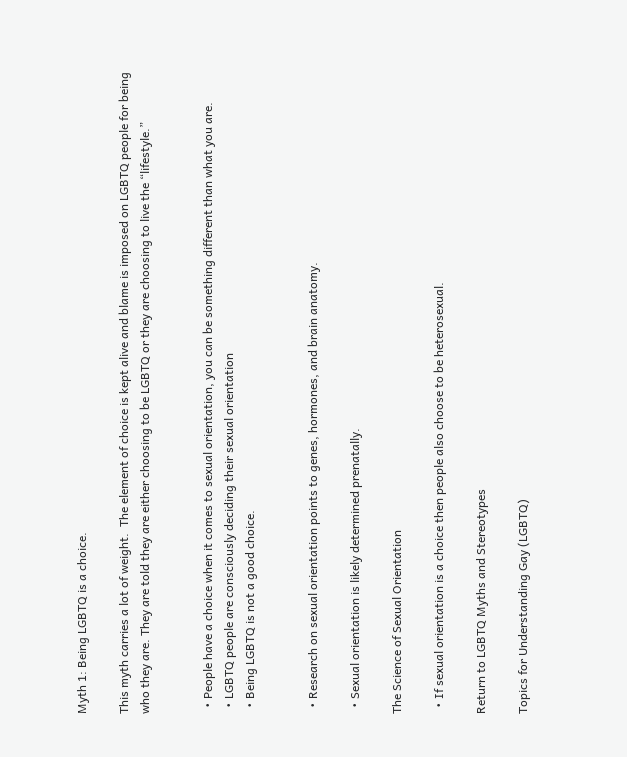Myth 1: Being LGBTQ is a choice.

This myth carries a lot of weight.  The element of choice is kept alive and blame is imposed on LGBTQ people for being who they are. They are told they are either choosing to be LGBTQ or they are choosing to live the “lifestyle.”


  • People have a choice when it comes to sexual orientation, you can be something different than what you are.
  • LGBTQ people are consciously deciding their sexual orientation
  • Being LGBTQ is not a good choice.


  • Research on sexual orientation points to genes, hormones, and brain anatomy.

  • Sexual orientation is likely determined prenatally.

The Science of Sexual Orientation

  • If sexual orientation is a choice then people also choose to be heterosexual.

Return to LGBTQ Myths and Stereotypes

Topics for Understanding Gay (LGBTQ)